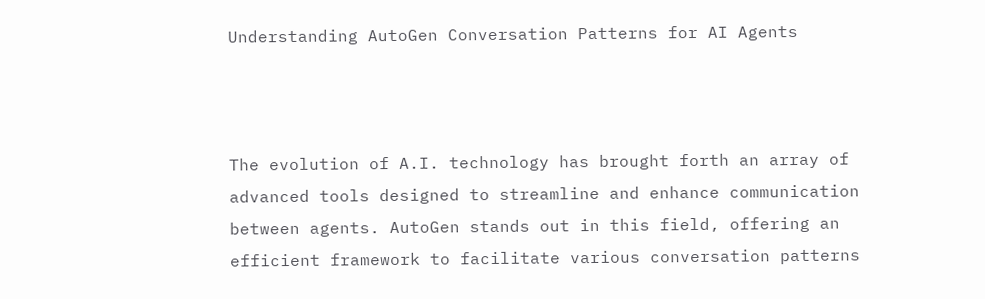Understanding AutoGen Conversation Patterns for AI Agents



The evolution of A.I. technology has brought forth an array of advanced tools designed to streamline and enhance communication between agents. AutoGen stands out in this field, offering an efficient framework to facilitate various conversation patterns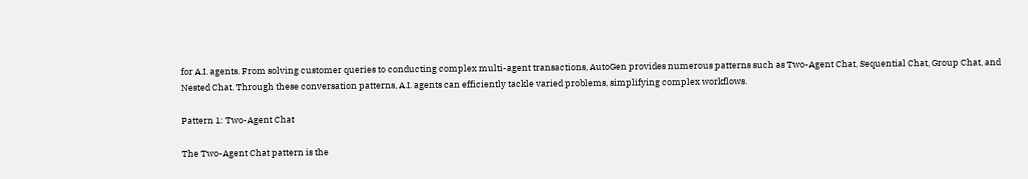for A.I. agents. From solving customer queries to conducting complex multi-agent transactions, AutoGen provides numerous patterns such as Two-Agent Chat, Sequential Chat, Group Chat, and Nested Chat. Through these conversation patterns, A.I. agents can efficiently tackle varied problems, simplifying complex workflows.

Pattern 1: Two-Agent Chat

The Two-Agent Chat pattern is the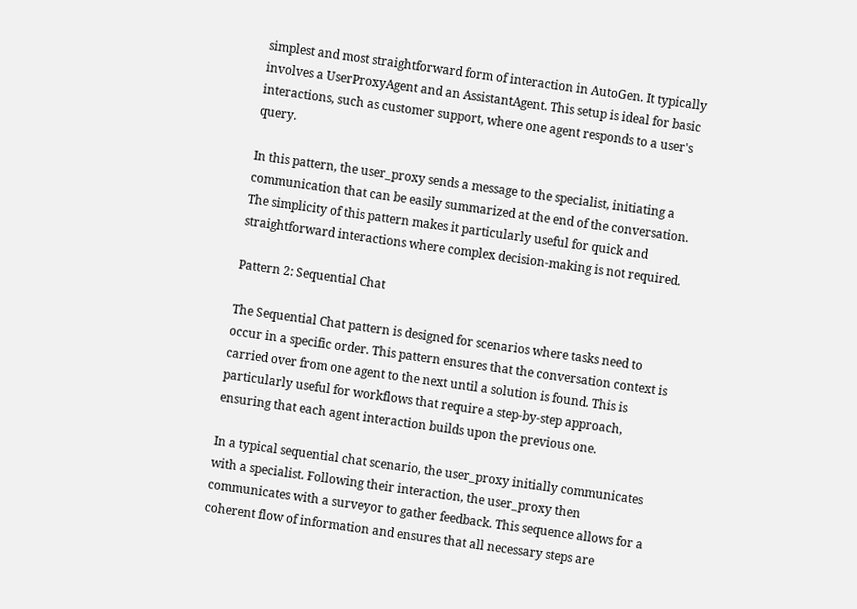simplest and most straightforward form of interaction in AutoGen. It typically involves a UserProxyAgent and an AssistantAgent. This setup is ideal for basic interactions, such as customer support, where one agent responds to a user's query.

In this pattern, the user_proxy sends a message to the specialist, initiating a communication that can be easily summarized at the end of the conversation. The simplicity of this pattern makes it particularly useful for quick and straightforward interactions where complex decision-making is not required.

Pattern 2: Sequential Chat

The Sequential Chat pattern is designed for scenarios where tasks need to occur in a specific order. This pattern ensures that the conversation context is carried over from one agent to the next until a solution is found. This is particularly useful for workflows that require a step-by-step approach, ensuring that each agent interaction builds upon the previous one.

In a typical sequential chat scenario, the user_proxy initially communicates with a specialist. Following their interaction, the user_proxy then communicates with a surveyor to gather feedback. This sequence allows for a coherent flow of information and ensures that all necessary steps are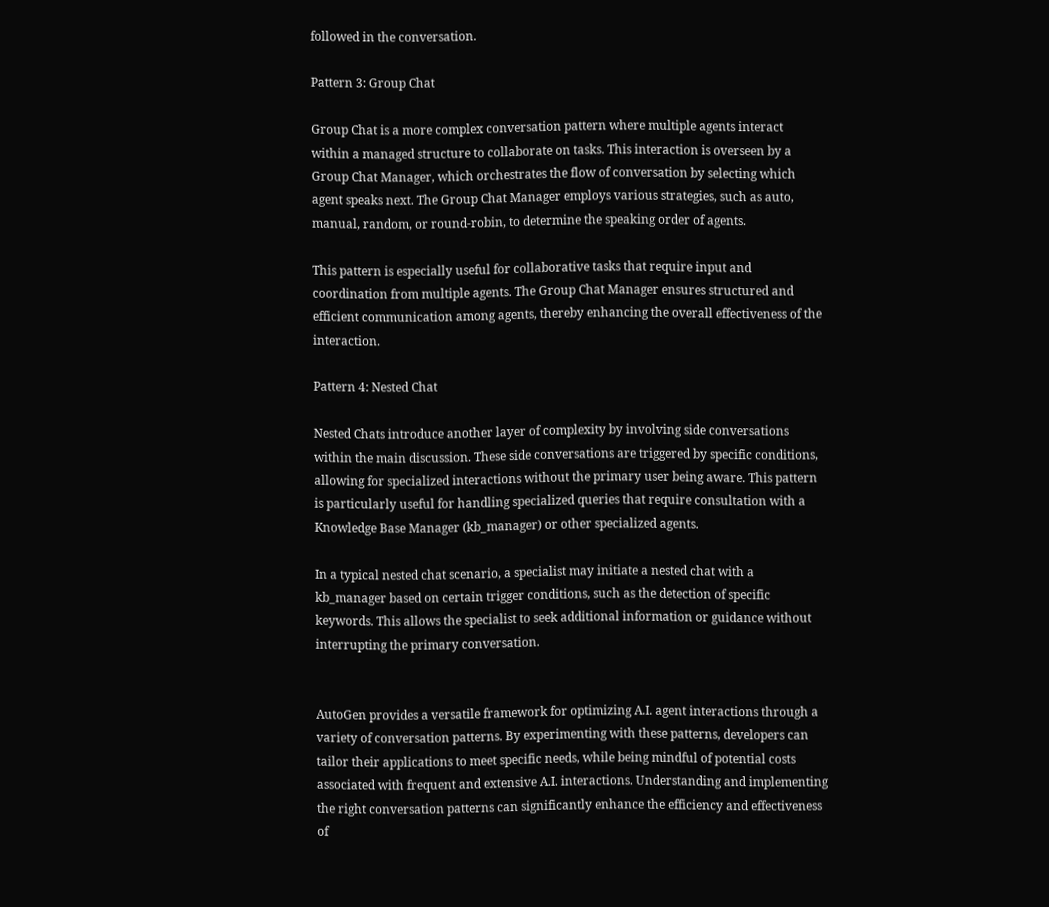followed in the conversation.

Pattern 3: Group Chat

Group Chat is a more complex conversation pattern where multiple agents interact within a managed structure to collaborate on tasks. This interaction is overseen by a Group Chat Manager, which orchestrates the flow of conversation by selecting which agent speaks next. The Group Chat Manager employs various strategies, such as auto, manual, random, or round-robin, to determine the speaking order of agents.

This pattern is especially useful for collaborative tasks that require input and coordination from multiple agents. The Group Chat Manager ensures structured and efficient communication among agents, thereby enhancing the overall effectiveness of the interaction.

Pattern 4: Nested Chat

Nested Chats introduce another layer of complexity by involving side conversations within the main discussion. These side conversations are triggered by specific conditions, allowing for specialized interactions without the primary user being aware. This pattern is particularly useful for handling specialized queries that require consultation with a Knowledge Base Manager (kb_manager) or other specialized agents.

In a typical nested chat scenario, a specialist may initiate a nested chat with a kb_manager based on certain trigger conditions, such as the detection of specific keywords. This allows the specialist to seek additional information or guidance without interrupting the primary conversation.


AutoGen provides a versatile framework for optimizing A.I. agent interactions through a variety of conversation patterns. By experimenting with these patterns, developers can tailor their applications to meet specific needs, while being mindful of potential costs associated with frequent and extensive A.I. interactions. Understanding and implementing the right conversation patterns can significantly enhance the efficiency and effectiveness of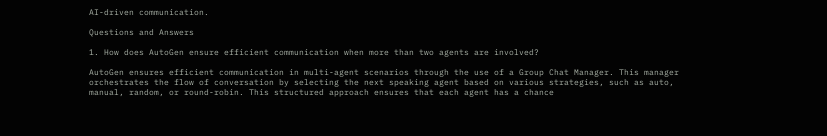AI-driven communication.

Questions and Answers

1. How does AutoGen ensure efficient communication when more than two agents are involved?

AutoGen ensures efficient communication in multi-agent scenarios through the use of a Group Chat Manager. This manager orchestrates the flow of conversation by selecting the next speaking agent based on various strategies, such as auto, manual, random, or round-robin. This structured approach ensures that each agent has a chance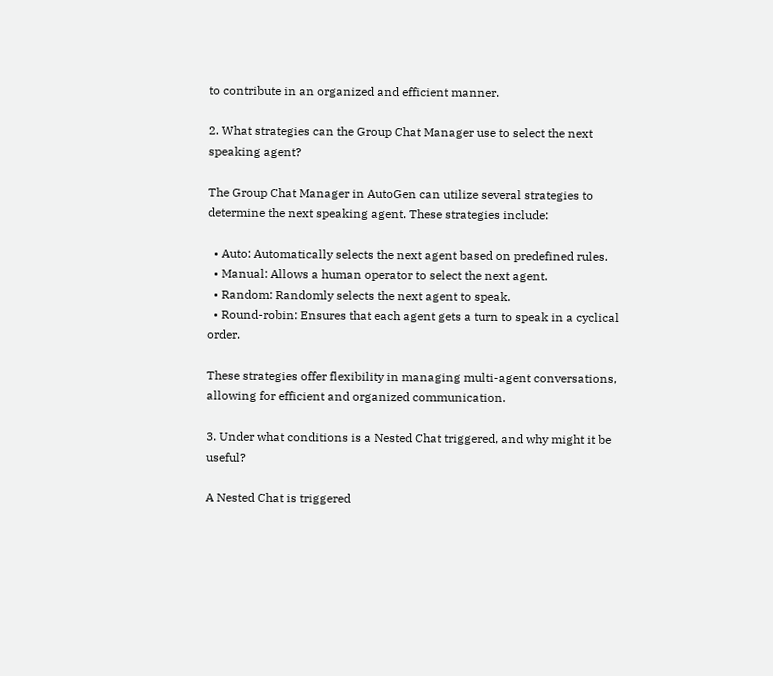to contribute in an organized and efficient manner.

2. What strategies can the Group Chat Manager use to select the next speaking agent?

The Group Chat Manager in AutoGen can utilize several strategies to determine the next speaking agent. These strategies include:

  • Auto: Automatically selects the next agent based on predefined rules.
  • Manual: Allows a human operator to select the next agent.
  • Random: Randomly selects the next agent to speak.
  • Round-robin: Ensures that each agent gets a turn to speak in a cyclical order.

These strategies offer flexibility in managing multi-agent conversations, allowing for efficient and organized communication.

3. Under what conditions is a Nested Chat triggered, and why might it be useful?

A Nested Chat is triggered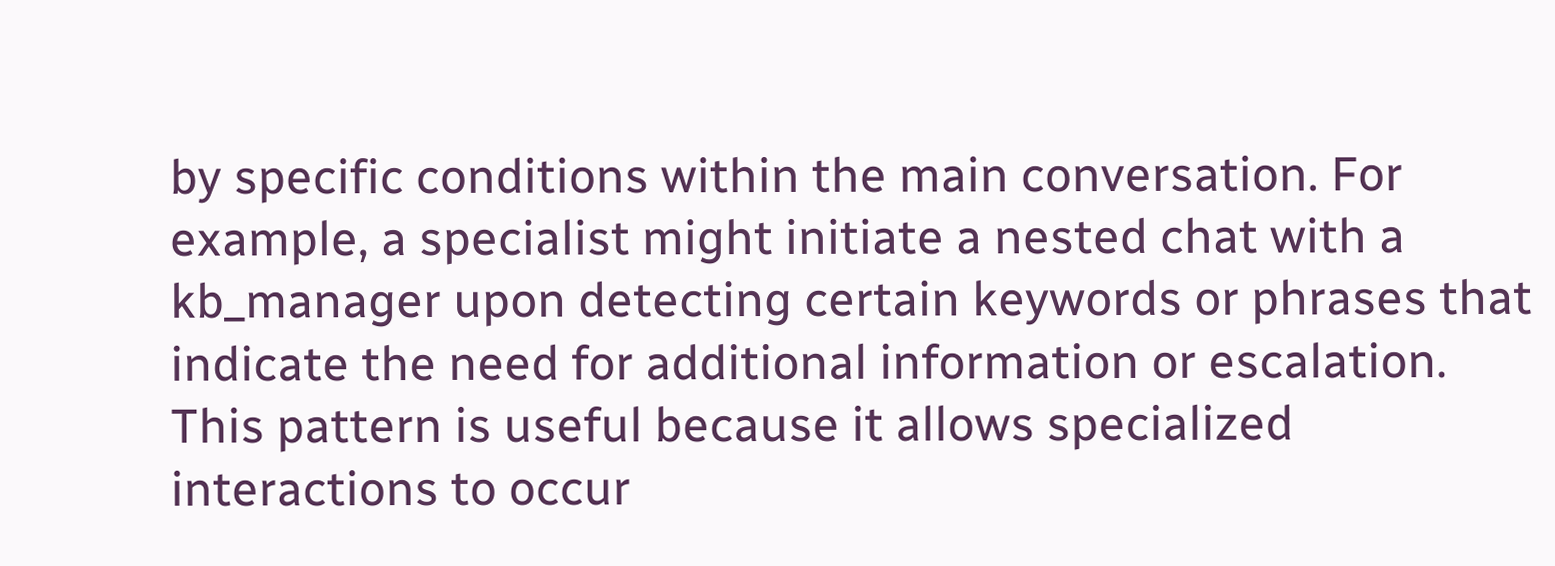by specific conditions within the main conversation. For example, a specialist might initiate a nested chat with a kb_manager upon detecting certain keywords or phrases that indicate the need for additional information or escalation. This pattern is useful because it allows specialized interactions to occur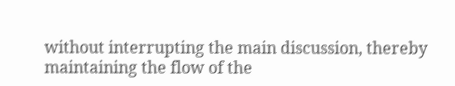without interrupting the main discussion, thereby maintaining the flow of the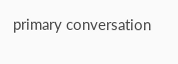primary conversation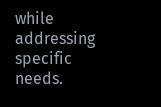while addressing specific needs.